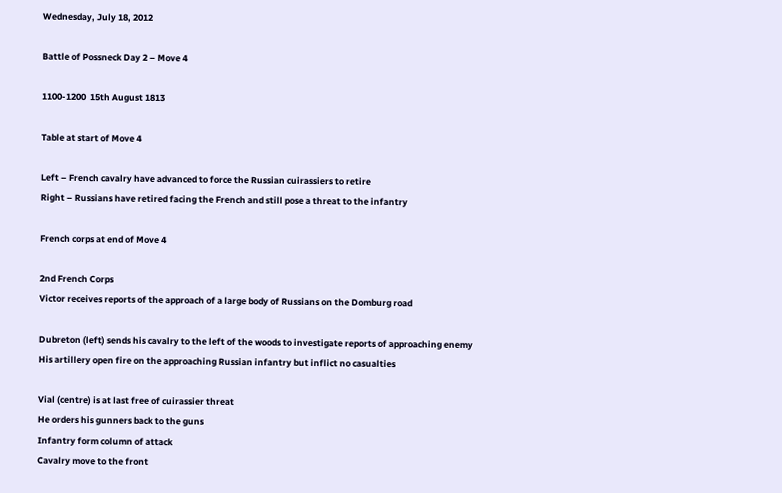Wednesday, July 18, 2012

Battle of Possneck Day 2 – Move 4

1100-1200  15th August 1813

Table at start of Move 4

Left – French cavalry have advanced to force the Russian cuirassiers to retire
Right – Russians have retired facing the French and still pose a threat to the infantry

French corps at end of Move 4

2nd French Corps
Victor receives reports of the approach of a large body of Russians on the Domburg road

Dubreton (left) sends his cavalry to the left of the woods to investigate reports of approaching enemy
His artillery open fire on the approaching Russian infantry but inflict no casualties

Vial (centre) is at last free of cuirassier threat
He orders his gunners back to the guns
Infantry form column of attack
Cavalry move to the front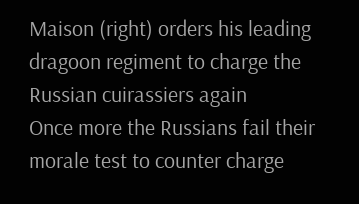Maison (right) orders his leading dragoon regiment to charge the Russian cuirassiers again
Once more the Russians fail their morale test to counter charge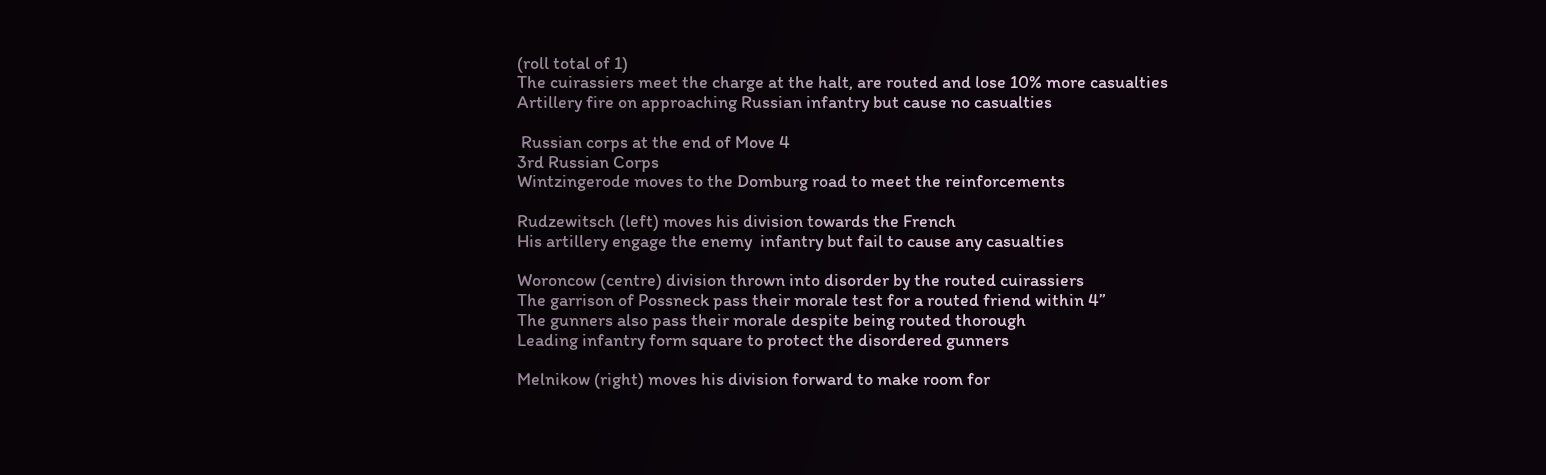(roll total of 1)
The cuirassiers meet the charge at the halt, are routed and lose 10% more casualties
Artillery fire on approaching Russian infantry but cause no casualties

 Russian corps at the end of Move 4
3rd Russian Corps
Wintzingerode moves to the Domburg road to meet the reinforcements

Rudzewitsch (left) moves his division towards the French
His artillery engage the enemy  infantry but fail to cause any casualties

Woroncow (centre) division thrown into disorder by the routed cuirassiers
The garrison of Possneck pass their morale test for a routed friend within 4”
The gunners also pass their morale despite being routed thorough
Leading infantry form square to protect the disordered gunners

Melnikow (right) moves his division forward to make room for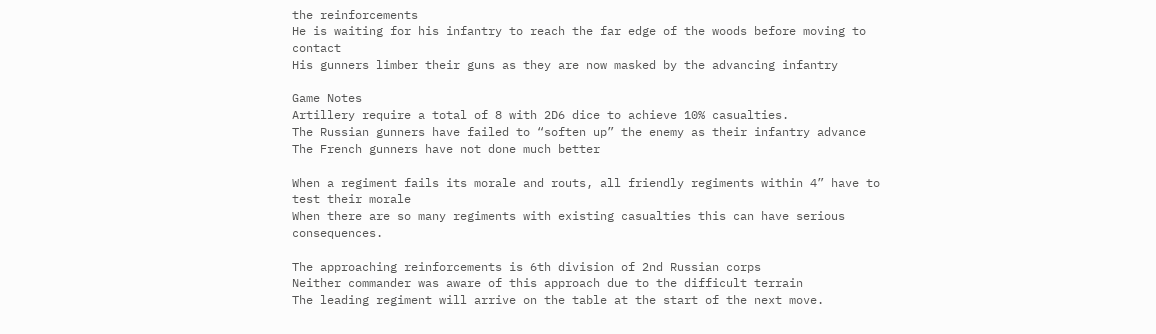the reinforcements
He is waiting for his infantry to reach the far edge of the woods before moving to contact
His gunners limber their guns as they are now masked by the advancing infantry

Game Notes
Artillery require a total of 8 with 2D6 dice to achieve 10% casualties.
The Russian gunners have failed to “soften up” the enemy as their infantry advance
The French gunners have not done much better

When a regiment fails its morale and routs, all friendly regiments within 4” have to test their morale
When there are so many regiments with existing casualties this can have serious consequences.

The approaching reinforcements is 6th division of 2nd Russian corps
Neither commander was aware of this approach due to the difficult terrain
The leading regiment will arrive on the table at the start of the next move.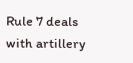Rule 7 deals with artillery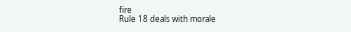fire
Rule 18 deals with morale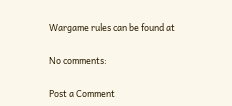Wargame rules can be found at

No comments:

Post a Comment